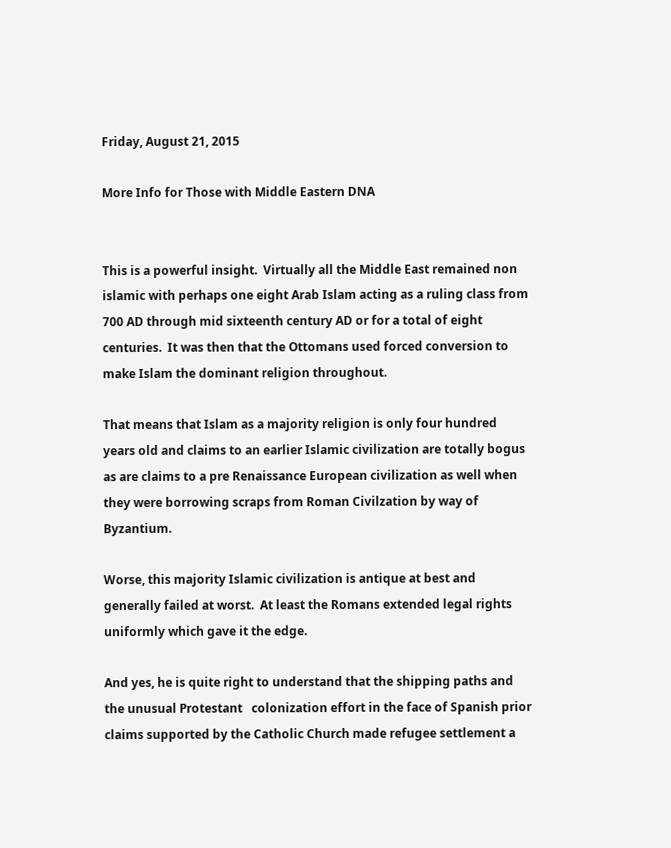Friday, August 21, 2015

More Info for Those with Middle Eastern DNA


This is a powerful insight.  Virtually all the Middle East remained non islamic with perhaps one eight Arab Islam acting as a ruling class from 700 AD through mid sixteenth century AD or for a total of eight centuries.  It was then that the Ottomans used forced conversion to make Islam the dominant religion throughout.

That means that Islam as a majority religion is only four hundred years old and claims to an earlier Islamic civilization are totally bogus as are claims to a pre Renaissance European civilization as well when they were borrowing scraps from Roman Civilzation by way of Byzantium.

Worse, this majority Islamic civilization is antique at best and generally failed at worst.  At least the Romans extended legal rights uniformly which gave it the edge.

And yes, he is quite right to understand that the shipping paths and the unusual Protestant   colonization effort in the face of Spanish prior claims supported by the Catholic Church made refugee settlement a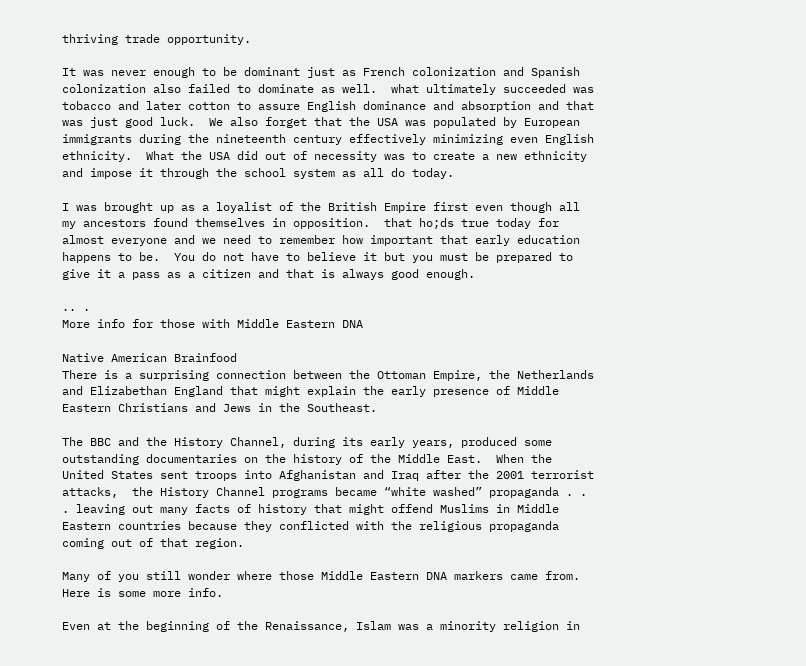thriving trade opportunity.

It was never enough to be dominant just as French colonization and Spanish colonization also failed to dominate as well.  what ultimately succeeded was tobacco and later cotton to assure English dominance and absorption and that was just good luck.  We also forget that the USA was populated by European immigrants during the nineteenth century effectively minimizing even English ethnicity.  What the USA did out of necessity was to create a new ethnicity and impose it through the school system as all do today.

I was brought up as a loyalist of the British Empire first even though all my ancestors found themselves in opposition.  that ho;ds true today for almost everyone and we need to remember how important that early education happens to be.  You do not have to believe it but you must be prepared to give it a pass as a citizen and that is always good enough.

.. .
More info for those with Middle Eastern DNA

Native American Brainfood
There is a surprising connection between the Ottoman Empire, the Netherlands and Elizabethan England that might explain the early presence of Middle Eastern Christians and Jews in the Southeast.

The BBC and the History Channel, during its early years, produced some outstanding documentaries on the history of the Middle East.  When the United States sent troops into Afghanistan and Iraq after the 2001 terrorist attacks,  the History Channel programs became “white washed” propaganda . . . leaving out many facts of history that might offend Muslims in Middle Eastern countries because they conflicted with the religious propaganda coming out of that region.

Many of you still wonder where those Middle Eastern DNA markers came from.  Here is some more info.

Even at the beginning of the Renaissance, Islam was a minority religion in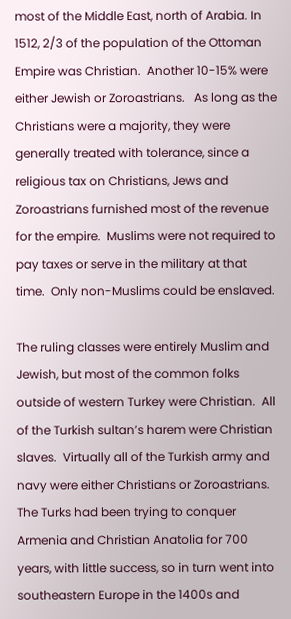most of the Middle East, north of Arabia. In 1512, 2/3 of the population of the Ottoman Empire was Christian.  Another 10-15% were either Jewish or Zoroastrians.   As long as the Christians were a majority, they were generally treated with tolerance, since a religious tax on Christians, Jews and Zoroastrians furnished most of the revenue for the empire.  Muslims were not required to pay taxes or serve in the military at that time.  Only non-Muslims could be enslaved.

The ruling classes were entirely Muslim and Jewish, but most of the common folks  outside of western Turkey were Christian.  All of the Turkish sultan’s harem were Christian slaves.  Virtually all of the Turkish army and navy were either Christians or Zoroastrians.   The Turks had been trying to conquer Armenia and Christian Anatolia for 700 years, with little success, so in turn went into southeastern Europe in the 1400s and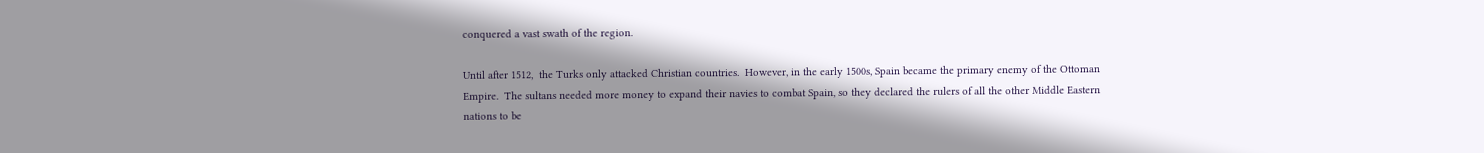conquered a vast swath of the region.

Until after 1512,  the Turks only attacked Christian countries.  However, in the early 1500s, Spain became the primary enemy of the Ottoman Empire.  The sultans needed more money to expand their navies to combat Spain, so they declared the rulers of all the other Middle Eastern nations to be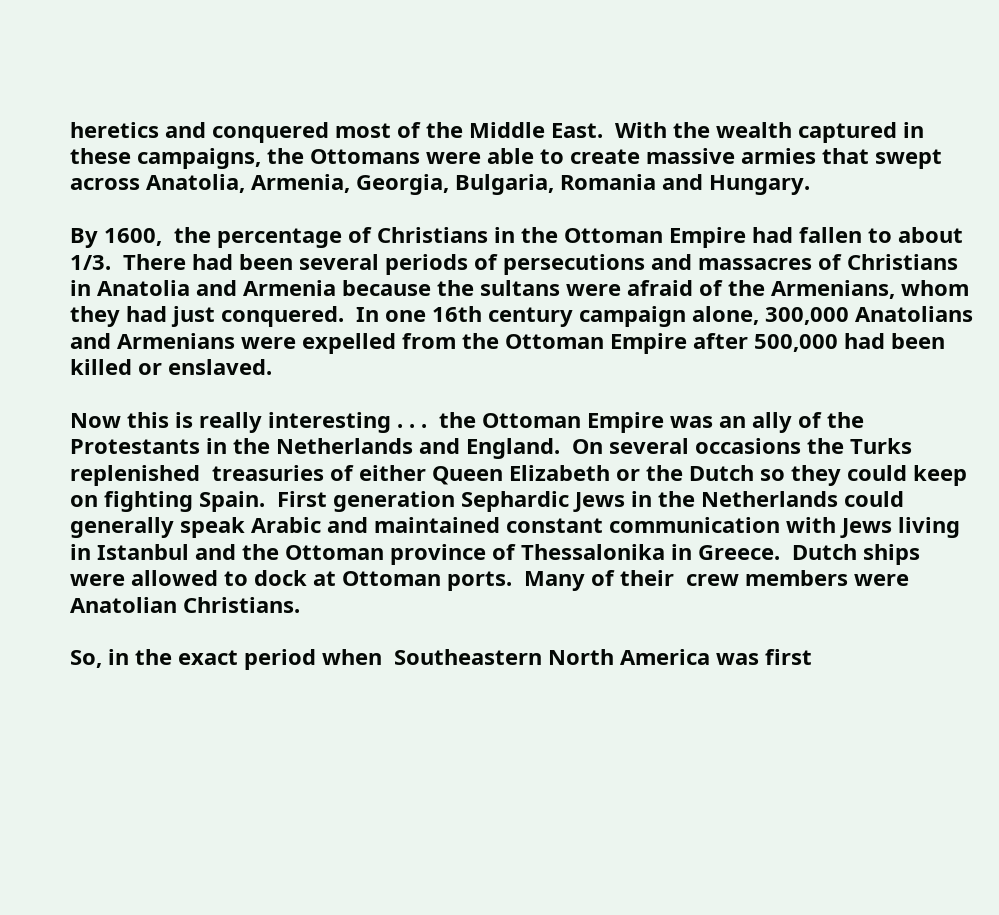heretics and conquered most of the Middle East.  With the wealth captured in these campaigns, the Ottomans were able to create massive armies that swept across Anatolia, Armenia, Georgia, Bulgaria, Romania and Hungary.

By 1600,  the percentage of Christians in the Ottoman Empire had fallen to about 1/3.  There had been several periods of persecutions and massacres of Christians in Anatolia and Armenia because the sultans were afraid of the Armenians, whom they had just conquered.  In one 16th century campaign alone, 300,000 Anatolians and Armenians were expelled from the Ottoman Empire after 500,000 had been killed or enslaved.

Now this is really interesting . . .  the Ottoman Empire was an ally of the Protestants in the Netherlands and England.  On several occasions the Turks replenished  treasuries of either Queen Elizabeth or the Dutch so they could keep on fighting Spain.  First generation Sephardic Jews in the Netherlands could generally speak Arabic and maintained constant communication with Jews living in Istanbul and the Ottoman province of Thessalonika in Greece.  Dutch ships were allowed to dock at Ottoman ports.  Many of their  crew members were Anatolian Christians.

So, in the exact period when  Southeastern North America was first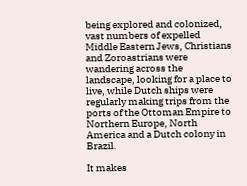being explored and colonized,  vast numbers of expelled Middle Eastern Jews, Christians and Zoroastrians were wandering across the landscape, looking for a place to live, while Dutch ships were regularly making trips from the ports of the Ottoman Empire to Northern Europe, North America and a Dutch colony in Brazil.

It makes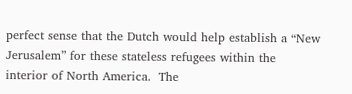perfect sense that the Dutch would help establish a “New Jerusalem” for these stateless refugees within the interior of North America.  The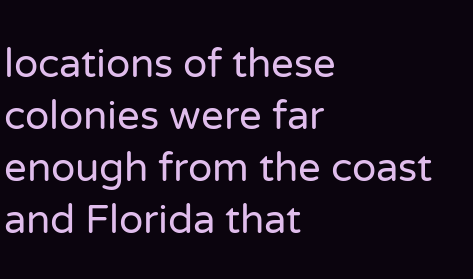locations of these colonies were far enough from the coast and Florida that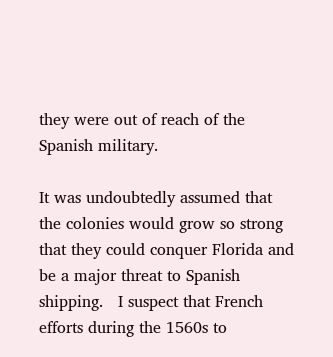they were out of reach of the Spanish military.

It was undoubtedly assumed that the colonies would grow so strong that they could conquer Florida and be a major threat to Spanish shipping.   I suspect that French efforts during the 1560s to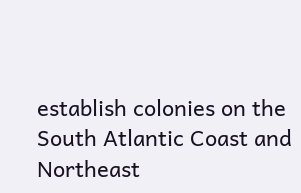establish colonies on the South Atlantic Coast and Northeast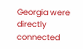Georgia were directly connected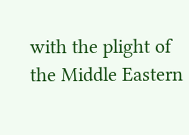with the plight of the Middle Eastern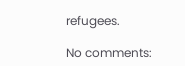refugees.

No comments: